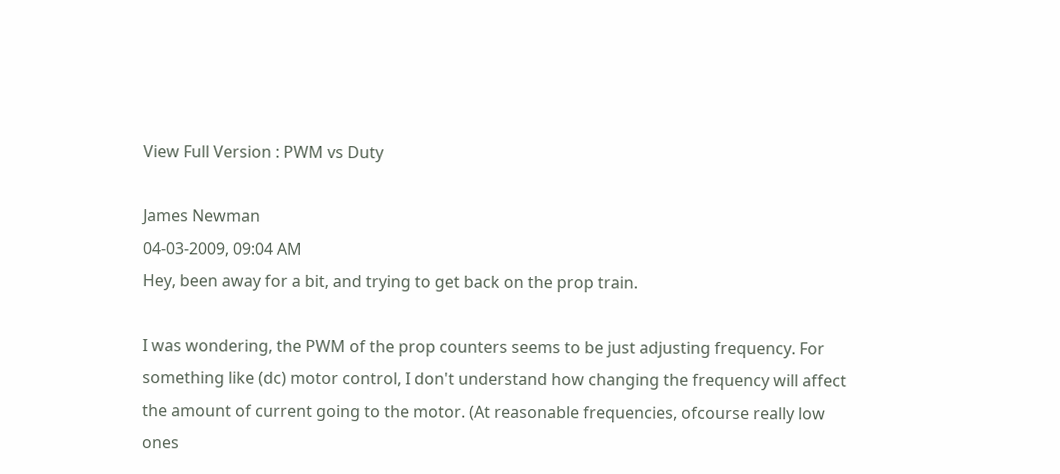View Full Version : PWM vs Duty

James Newman
04-03-2009, 09:04 AM
Hey, been away for a bit, and trying to get back on the prop train.

I was wondering, the PWM of the prop counters seems to be just adjusting frequency. For something like (dc) motor control, I don't understand how changing the frequency will affect the amount of current going to the motor. (At reasonable frequencies, ofcourse really low ones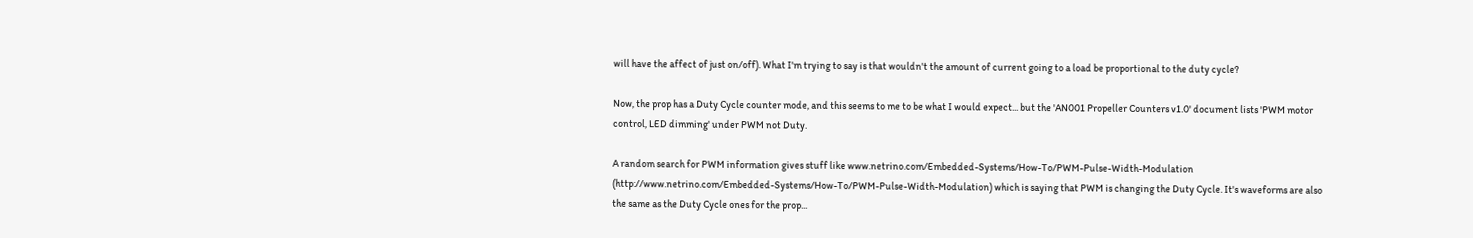will have the affect of just on/off). What I'm trying to say is that wouldn't the amount of current going to a load be proportional to the duty cycle?

Now, the prop has a Duty Cycle counter mode, and this seems to me to be what I would expect... but the 'AN001 Propeller Counters v1.0' document lists 'PWM motor control, LED dimming' under PWM not Duty.

A random search for PWM information gives stuff like www.netrino.com/Embedded-Systems/How-To/PWM-Pulse-Width-Modulation (http://www.netrino.com/Embedded-Systems/How-To/PWM-Pulse-Width-Modulation) which is saying that PWM is changing the Duty Cycle. It's waveforms are also the same as the Duty Cycle ones for the prop...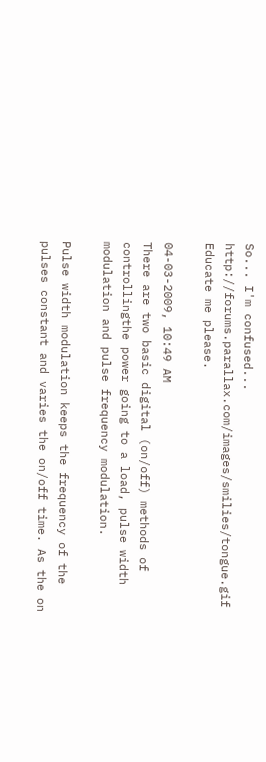So... I'm confused... http://forums.parallax.com/images/smilies/tongue.gif
Educate me please.

04-03-2009, 10:49 AM
There are two basic digital (on/off) methods of controllingthe power going to a load, pulse width modulation and pulse frequency modulation.

Pulse width modulation keeps the frequency of the pulses constant and varies the on/off time. As the on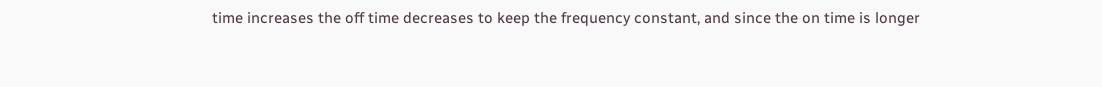time increases the off time decreases to keep the frequency constant, and since the on time is longer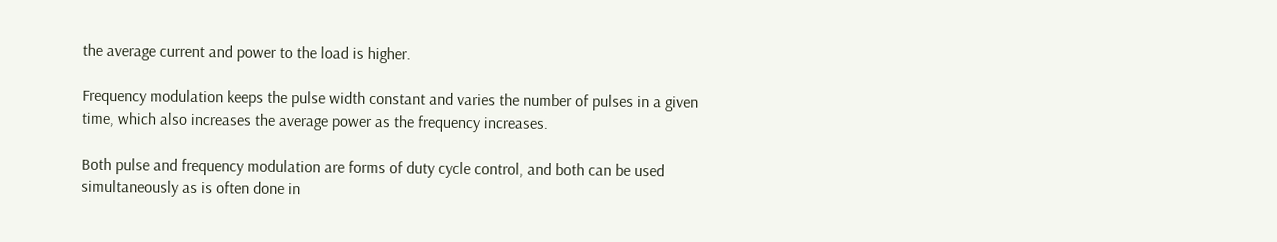the average current and power to the load is higher.

Frequency modulation keeps the pulse width constant and varies the number of pulses in a given time, which also increases the average power as the frequency increases.

Both pulse and frequency modulation are forms of duty cycle control, and both can be used simultaneously as is often done in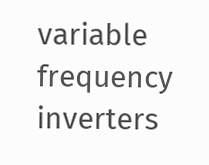variable frequency inverters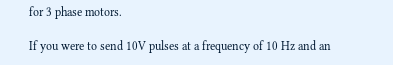for 3 phase motors.

If you were to send 10V pulses at a frequency of 10 Hz and an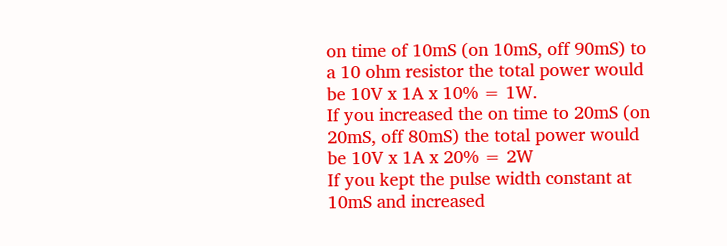on time of 10mS (on 10mS, off 90mS) to a 10 ohm resistor the total power would be 10V x 1A x 10% = 1W.
If you increased the on time to 20mS (on 20mS, off 80mS) the total power would be 10V x 1A x 20% = 2W
If you kept the pulse width constant at 10mS and increased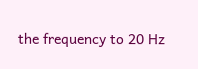the frequency to 20 Hz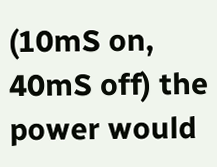(10mS on, 40mS off) the power would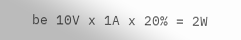be 10V x 1A x 20% = 2W